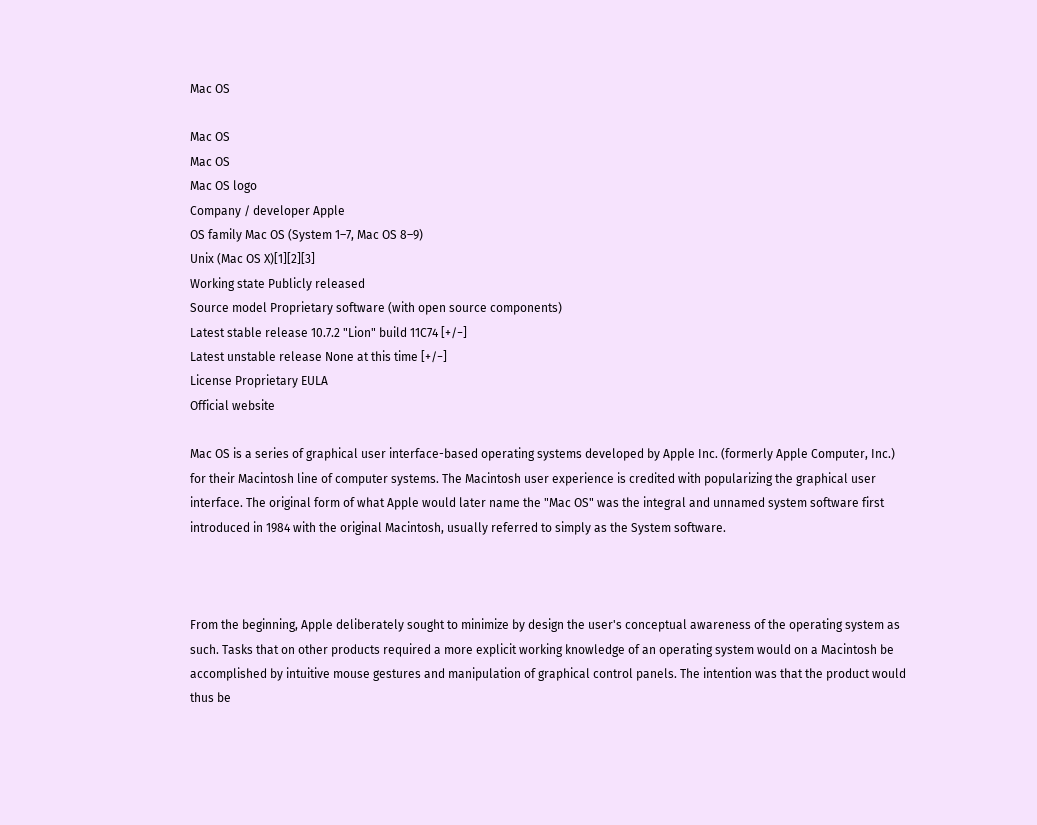Mac OS

Mac OS
Mac OS
Mac OS logo
Company / developer Apple
OS family Mac OS (System 1–7, Mac OS 8–9)
Unix (Mac OS X)[1][2][3]
Working state Publicly released
Source model Proprietary software (with open source components)
Latest stable release 10.7.2 "Lion" build 11C74 [+/−]
Latest unstable release None at this time [+/−]
License Proprietary EULA
Official website

Mac OS is a series of graphical user interface-based operating systems developed by Apple Inc. (formerly Apple Computer, Inc.) for their Macintosh line of computer systems. The Macintosh user experience is credited with popularizing the graphical user interface. The original form of what Apple would later name the "Mac OS" was the integral and unnamed system software first introduced in 1984 with the original Macintosh, usually referred to simply as the System software.



From the beginning, Apple deliberately sought to minimize by design the user's conceptual awareness of the operating system as such. Tasks that on other products required a more explicit working knowledge of an operating system would on a Macintosh be accomplished by intuitive mouse gestures and manipulation of graphical control panels. The intention was that the product would thus be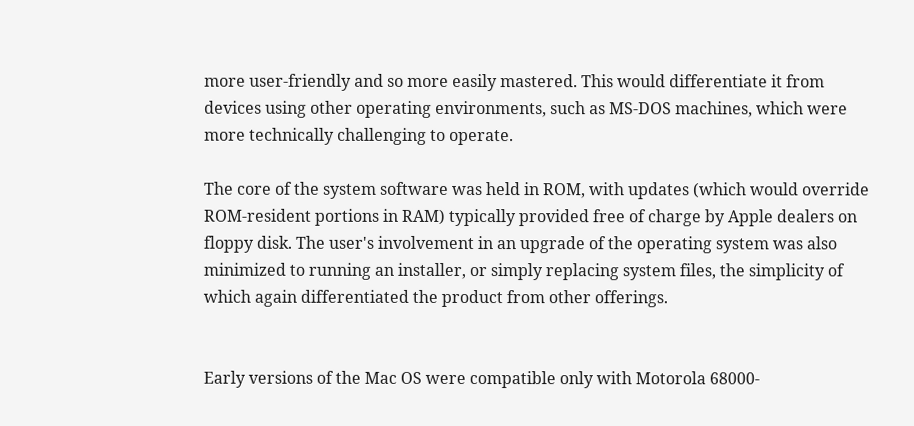more user-friendly and so more easily mastered. This would differentiate it from devices using other operating environments, such as MS-DOS machines, which were more technically challenging to operate.

The core of the system software was held in ROM, with updates (which would override ROM-resident portions in RAM) typically provided free of charge by Apple dealers on floppy disk. The user's involvement in an upgrade of the operating system was also minimized to running an installer, or simply replacing system files, the simplicity of which again differentiated the product from other offerings.


Early versions of the Mac OS were compatible only with Motorola 68000-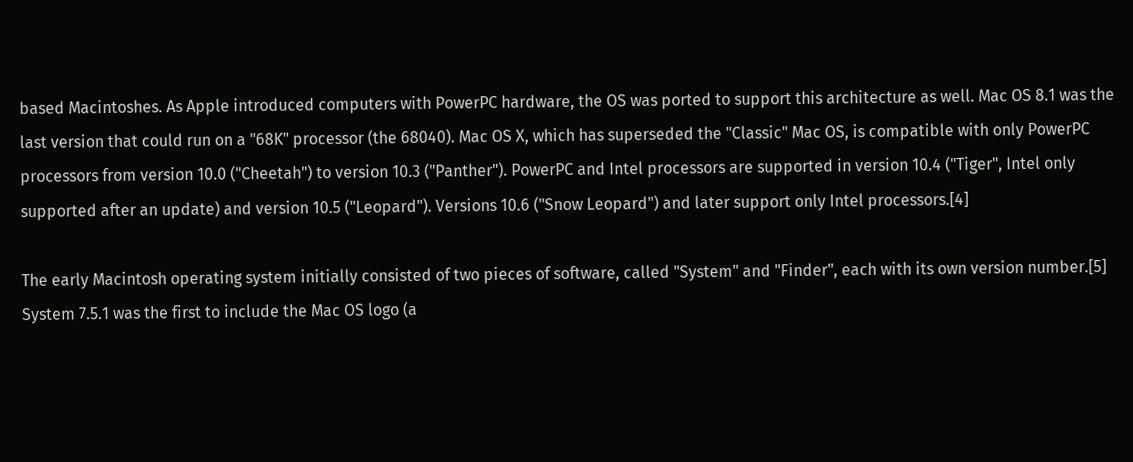based Macintoshes. As Apple introduced computers with PowerPC hardware, the OS was ported to support this architecture as well. Mac OS 8.1 was the last version that could run on a "68K" processor (the 68040). Mac OS X, which has superseded the "Classic" Mac OS, is compatible with only PowerPC processors from version 10.0 ("Cheetah") to version 10.3 ("Panther"). PowerPC and Intel processors are supported in version 10.4 ("Tiger", Intel only supported after an update) and version 10.5 ("Leopard"). Versions 10.6 ("Snow Leopard") and later support only Intel processors.[4]

The early Macintosh operating system initially consisted of two pieces of software, called "System" and "Finder", each with its own version number.[5] System 7.5.1 was the first to include the Mac OS logo (a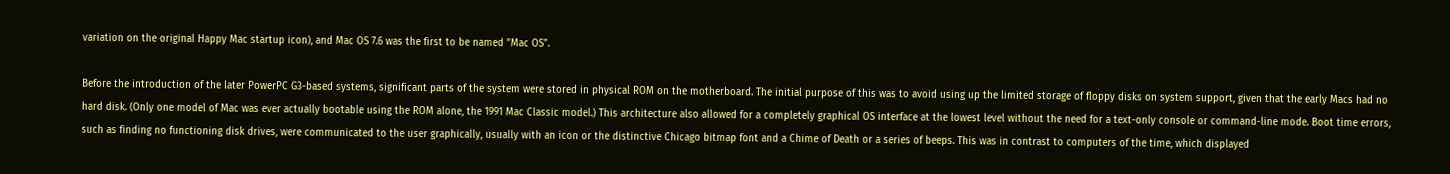variation on the original Happy Mac startup icon), and Mac OS 7.6 was the first to be named "Mac OS".

Before the introduction of the later PowerPC G3-based systems, significant parts of the system were stored in physical ROM on the motherboard. The initial purpose of this was to avoid using up the limited storage of floppy disks on system support, given that the early Macs had no hard disk. (Only one model of Mac was ever actually bootable using the ROM alone, the 1991 Mac Classic model.) This architecture also allowed for a completely graphical OS interface at the lowest level without the need for a text-only console or command-line mode. Boot time errors, such as finding no functioning disk drives, were communicated to the user graphically, usually with an icon or the distinctive Chicago bitmap font and a Chime of Death or a series of beeps. This was in contrast to computers of the time, which displayed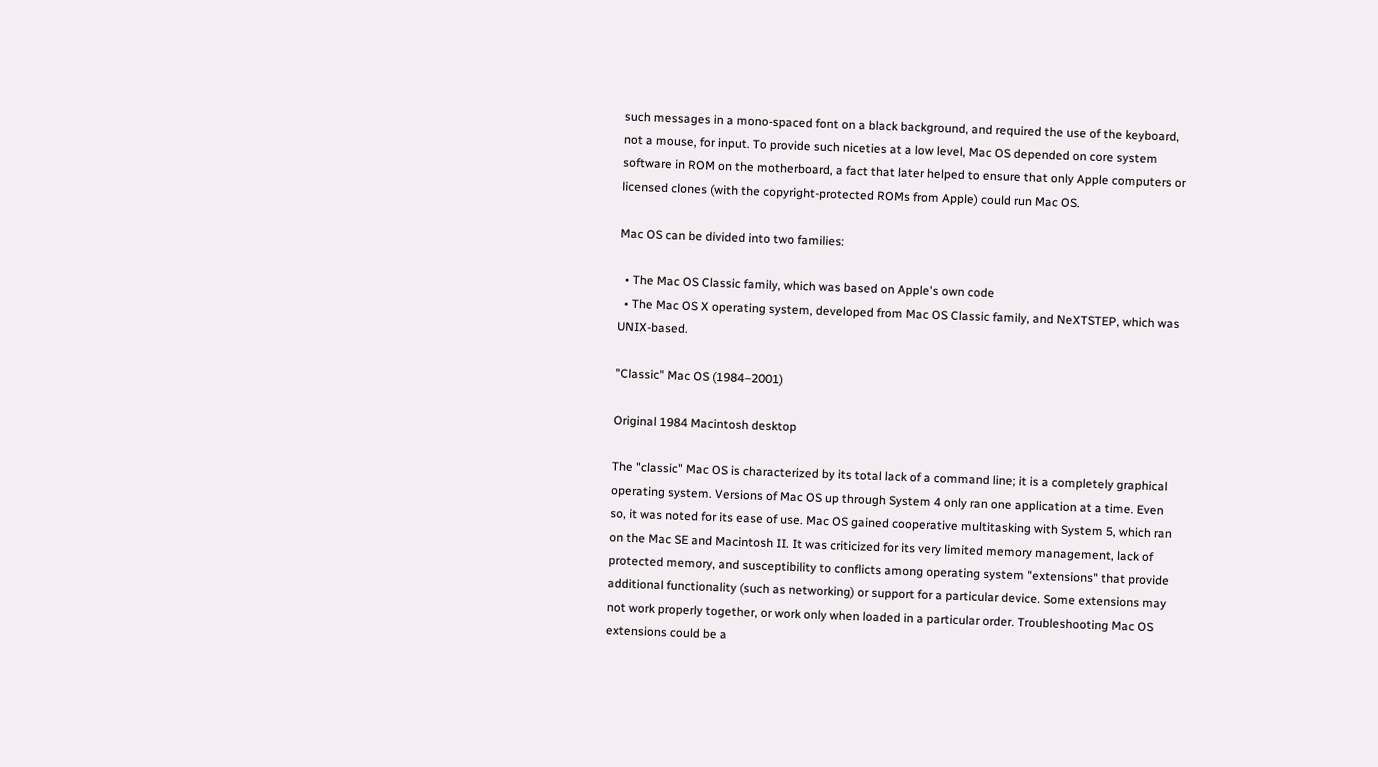such messages in a mono-spaced font on a black background, and required the use of the keyboard, not a mouse, for input. To provide such niceties at a low level, Mac OS depended on core system software in ROM on the motherboard, a fact that later helped to ensure that only Apple computers or licensed clones (with the copyright-protected ROMs from Apple) could run Mac OS.

Mac OS can be divided into two families:

  • The Mac OS Classic family, which was based on Apple's own code
  • The Mac OS X operating system, developed from Mac OS Classic family, and NeXTSTEP, which was UNIX-based.

"Classic" Mac OS (1984–2001)

Original 1984 Macintosh desktop

The "classic" Mac OS is characterized by its total lack of a command line; it is a completely graphical operating system. Versions of Mac OS up through System 4 only ran one application at a time. Even so, it was noted for its ease of use. Mac OS gained cooperative multitasking with System 5, which ran on the Mac SE and Macintosh II. It was criticized for its very limited memory management, lack of protected memory, and susceptibility to conflicts among operating system "extensions" that provide additional functionality (such as networking) or support for a particular device. Some extensions may not work properly together, or work only when loaded in a particular order. Troubleshooting Mac OS extensions could be a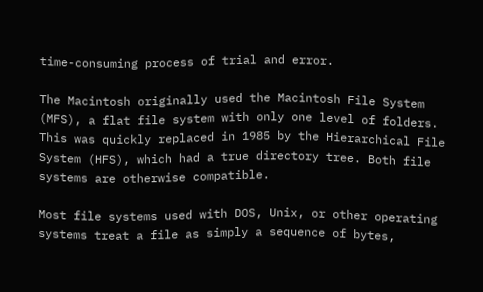time-consuming process of trial and error.

The Macintosh originally used the Macintosh File System (MFS), a flat file system with only one level of folders. This was quickly replaced in 1985 by the Hierarchical File System (HFS), which had a true directory tree. Both file systems are otherwise compatible.

Most file systems used with DOS, Unix, or other operating systems treat a file as simply a sequence of bytes,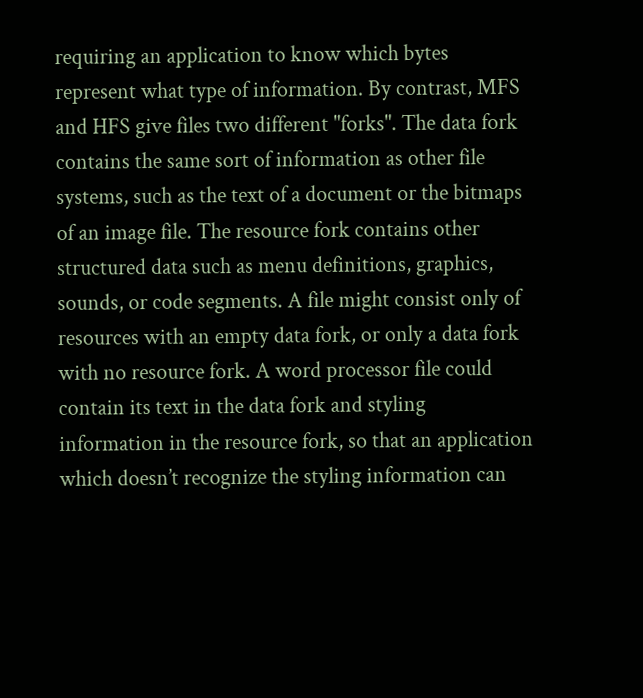requiring an application to know which bytes represent what type of information. By contrast, MFS and HFS give files two different "forks". The data fork contains the same sort of information as other file systems, such as the text of a document or the bitmaps of an image file. The resource fork contains other structured data such as menu definitions, graphics, sounds, or code segments. A file might consist only of resources with an empty data fork, or only a data fork with no resource fork. A word processor file could contain its text in the data fork and styling information in the resource fork, so that an application which doesn’t recognize the styling information can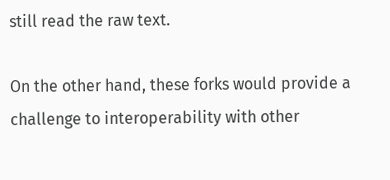still read the raw text.

On the other hand, these forks would provide a challenge to interoperability with other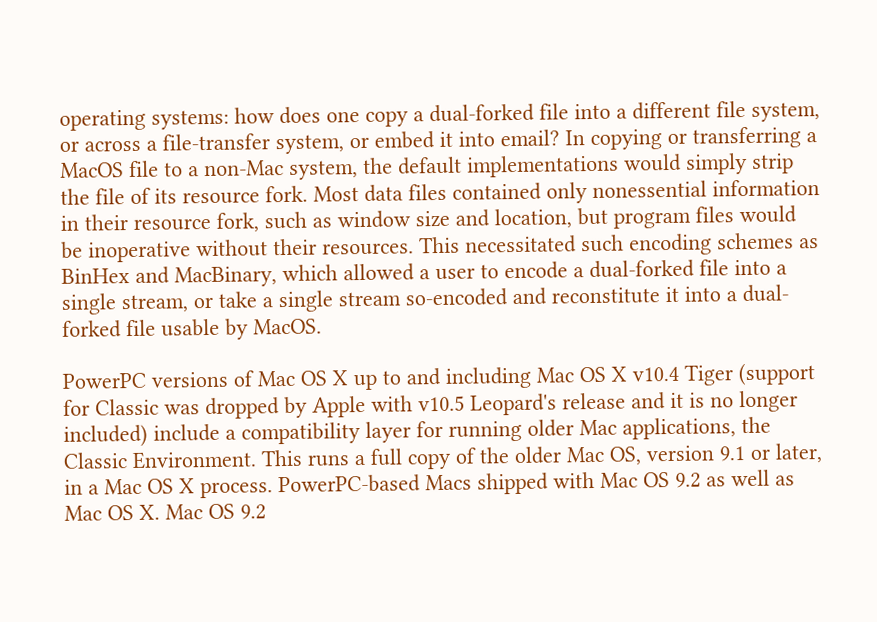operating systems: how does one copy a dual-forked file into a different file system, or across a file-transfer system, or embed it into email? In copying or transferring a MacOS file to a non-Mac system, the default implementations would simply strip the file of its resource fork. Most data files contained only nonessential information in their resource fork, such as window size and location, but program files would be inoperative without their resources. This necessitated such encoding schemes as BinHex and MacBinary, which allowed a user to encode a dual-forked file into a single stream, or take a single stream so-encoded and reconstitute it into a dual-forked file usable by MacOS.

PowerPC versions of Mac OS X up to and including Mac OS X v10.4 Tiger (support for Classic was dropped by Apple with v10.5 Leopard's release and it is no longer included) include a compatibility layer for running older Mac applications, the Classic Environment. This runs a full copy of the older Mac OS, version 9.1 or later, in a Mac OS X process. PowerPC-based Macs shipped with Mac OS 9.2 as well as Mac OS X. Mac OS 9.2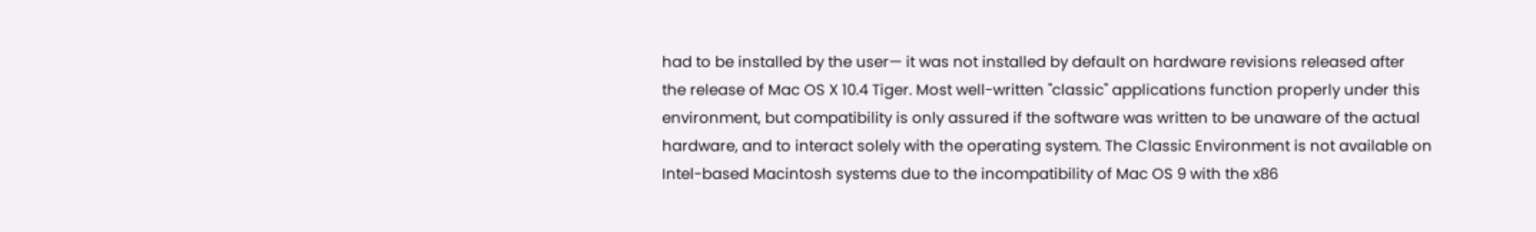had to be installed by the user— it was not installed by default on hardware revisions released after the release of Mac OS X 10.4 Tiger. Most well-written "classic" applications function properly under this environment, but compatibility is only assured if the software was written to be unaware of the actual hardware, and to interact solely with the operating system. The Classic Environment is not available on Intel-based Macintosh systems due to the incompatibility of Mac OS 9 with the x86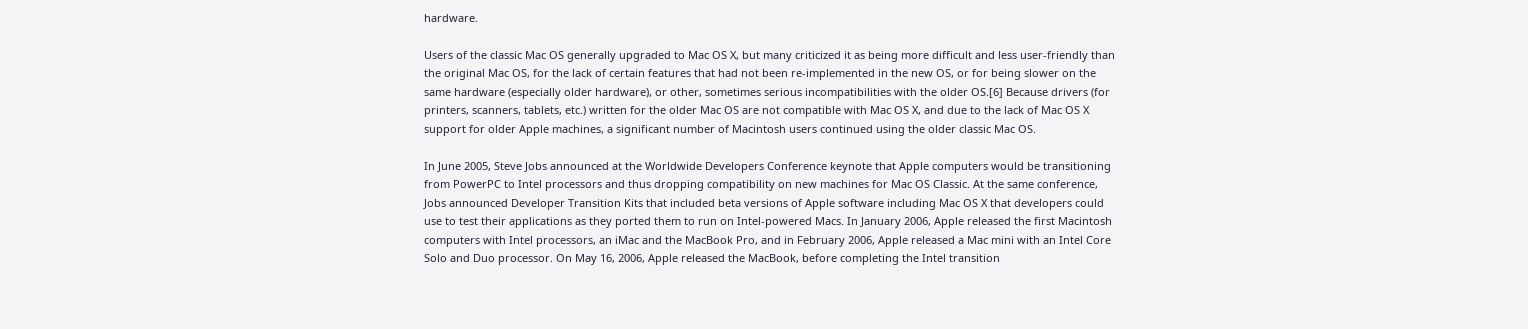hardware.

Users of the classic Mac OS generally upgraded to Mac OS X, but many criticized it as being more difficult and less user-friendly than the original Mac OS, for the lack of certain features that had not been re-implemented in the new OS, or for being slower on the same hardware (especially older hardware), or other, sometimes serious incompatibilities with the older OS.[6] Because drivers (for printers, scanners, tablets, etc.) written for the older Mac OS are not compatible with Mac OS X, and due to the lack of Mac OS X support for older Apple machines, a significant number of Macintosh users continued using the older classic Mac OS.

In June 2005, Steve Jobs announced at the Worldwide Developers Conference keynote that Apple computers would be transitioning from PowerPC to Intel processors and thus dropping compatibility on new machines for Mac OS Classic. At the same conference, Jobs announced Developer Transition Kits that included beta versions of Apple software including Mac OS X that developers could use to test their applications as they ported them to run on Intel-powered Macs. In January 2006, Apple released the first Macintosh computers with Intel processors, an iMac and the MacBook Pro, and in February 2006, Apple released a Mac mini with an Intel Core Solo and Duo processor. On May 16, 2006, Apple released the MacBook, before completing the Intel transition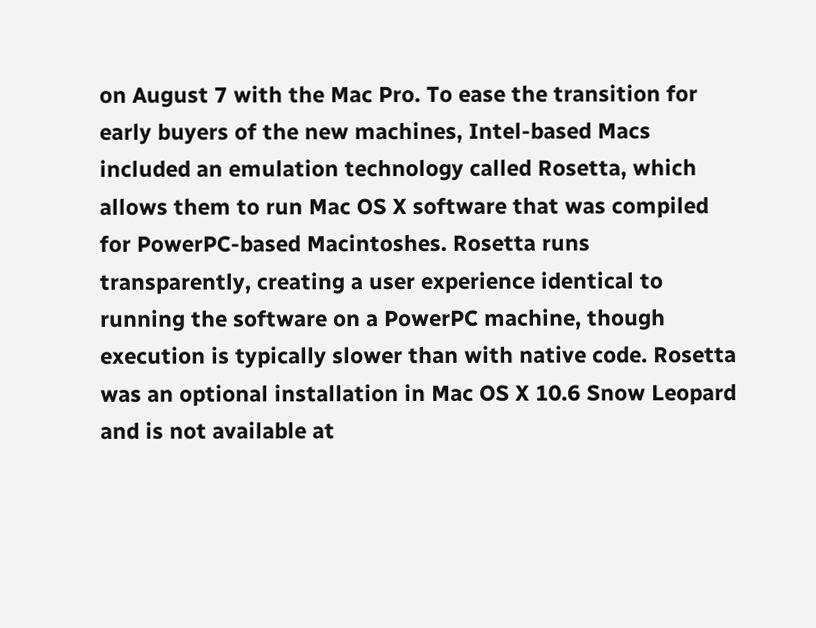on August 7 with the Mac Pro. To ease the transition for early buyers of the new machines, Intel-based Macs included an emulation technology called Rosetta, which allows them to run Mac OS X software that was compiled for PowerPC-based Macintoshes. Rosetta runs transparently, creating a user experience identical to running the software on a PowerPC machine, though execution is typically slower than with native code. Rosetta was an optional installation in Mac OS X 10.6 Snow Leopard and is not available at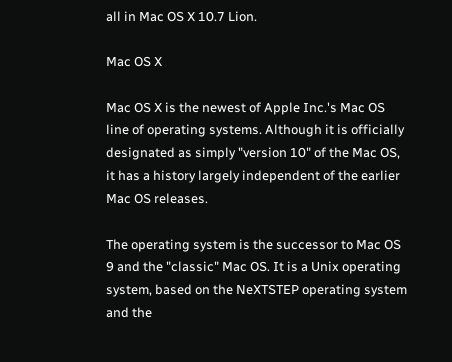all in Mac OS X 10.7 Lion.

Mac OS X

Mac OS X is the newest of Apple Inc.'s Mac OS line of operating systems. Although it is officially designated as simply "version 10" of the Mac OS, it has a history largely independent of the earlier Mac OS releases.

The operating system is the successor to Mac OS 9 and the "classic" Mac OS. It is a Unix operating system, based on the NeXTSTEP operating system and the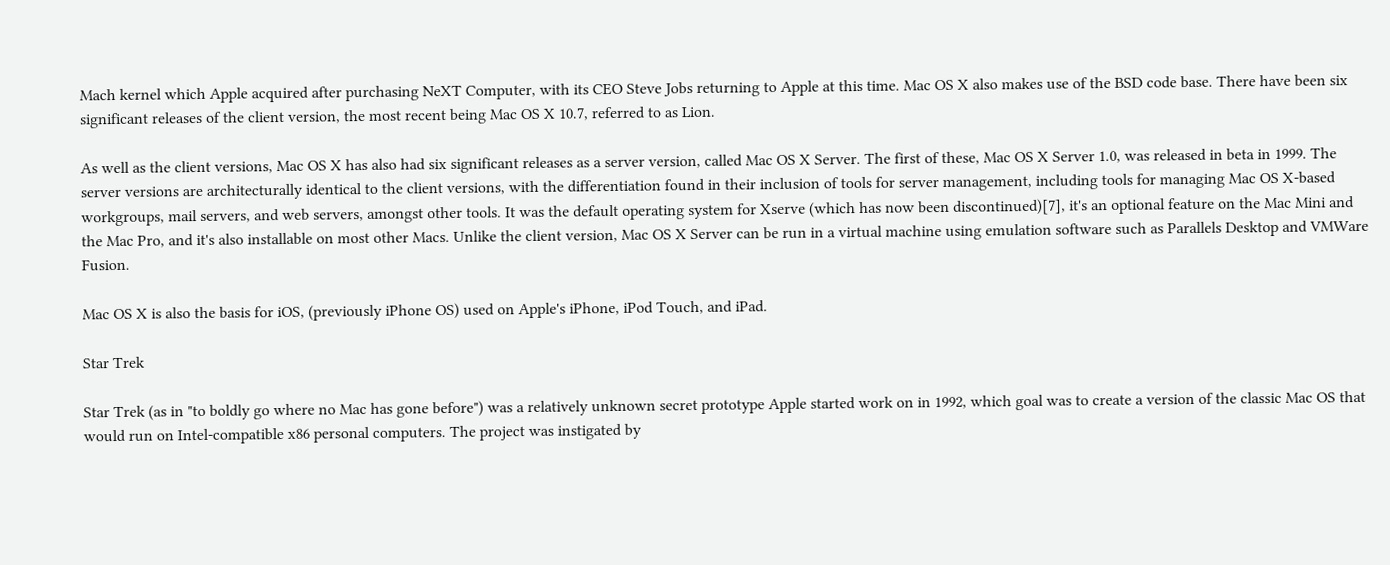Mach kernel which Apple acquired after purchasing NeXT Computer, with its CEO Steve Jobs returning to Apple at this time. Mac OS X also makes use of the BSD code base. There have been six significant releases of the client version, the most recent being Mac OS X 10.7, referred to as Lion.

As well as the client versions, Mac OS X has also had six significant releases as a server version, called Mac OS X Server. The first of these, Mac OS X Server 1.0, was released in beta in 1999. The server versions are architecturally identical to the client versions, with the differentiation found in their inclusion of tools for server management, including tools for managing Mac OS X-based workgroups, mail servers, and web servers, amongst other tools. It was the default operating system for Xserve (which has now been discontinued)[7], it's an optional feature on the Mac Mini and the Mac Pro, and it's also installable on most other Macs. Unlike the client version, Mac OS X Server can be run in a virtual machine using emulation software such as Parallels Desktop and VMWare Fusion.

Mac OS X is also the basis for iOS, (previously iPhone OS) used on Apple's iPhone, iPod Touch, and iPad.

Star Trek

Star Trek (as in "to boldly go where no Mac has gone before") was a relatively unknown secret prototype Apple started work on in 1992, which goal was to create a version of the classic Mac OS that would run on Intel-compatible x86 personal computers. The project was instigated by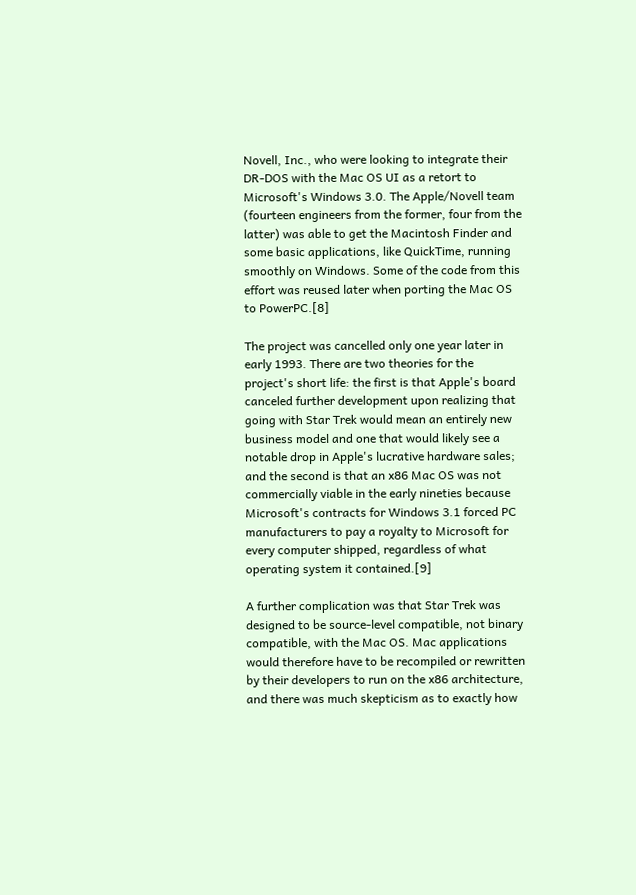Novell, Inc., who were looking to integrate their DR-DOS with the Mac OS UI as a retort to Microsoft's Windows 3.0. The Apple/Novell team (fourteen engineers from the former, four from the latter) was able to get the Macintosh Finder and some basic applications, like QuickTime, running smoothly on Windows. Some of the code from this effort was reused later when porting the Mac OS to PowerPC.[8]

The project was cancelled only one year later in early 1993. There are two theories for the project's short life: the first is that Apple's board canceled further development upon realizing that going with Star Trek would mean an entirely new business model and one that would likely see a notable drop in Apple's lucrative hardware sales; and the second is that an x86 Mac OS was not commercially viable in the early nineties because Microsoft's contracts for Windows 3.1 forced PC manufacturers to pay a royalty to Microsoft for every computer shipped, regardless of what operating system it contained.[9]

A further complication was that Star Trek was designed to be source-level compatible, not binary compatible, with the Mac OS. Mac applications would therefore have to be recompiled or rewritten by their developers to run on the x86 architecture, and there was much skepticism as to exactly how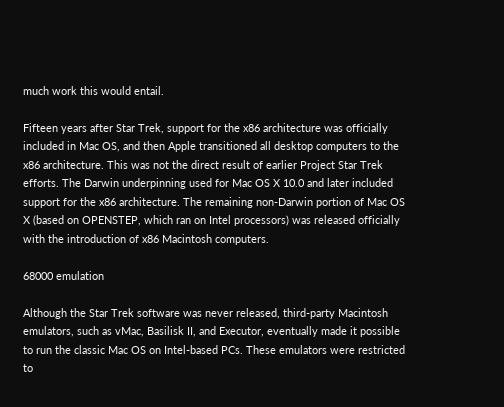much work this would entail.

Fifteen years after Star Trek, support for the x86 architecture was officially included in Mac OS, and then Apple transitioned all desktop computers to the x86 architecture. This was not the direct result of earlier Project Star Trek efforts. The Darwin underpinning used for Mac OS X 10.0 and later included support for the x86 architecture. The remaining non-Darwin portion of Mac OS X (based on OPENSTEP, which ran on Intel processors) was released officially with the introduction of x86 Macintosh computers.

68000 emulation

Although the Star Trek software was never released, third-party Macintosh emulators, such as vMac, Basilisk II, and Executor, eventually made it possible to run the classic Mac OS on Intel-based PCs. These emulators were restricted to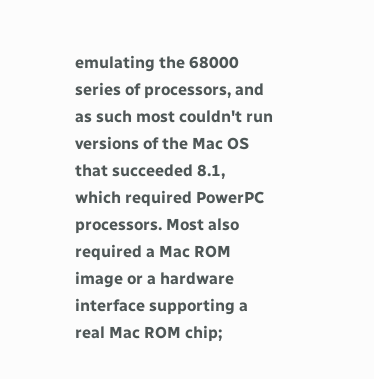emulating the 68000 series of processors, and as such most couldn't run versions of the Mac OS that succeeded 8.1, which required PowerPC processors. Most also required a Mac ROM image or a hardware interface supporting a real Mac ROM chip;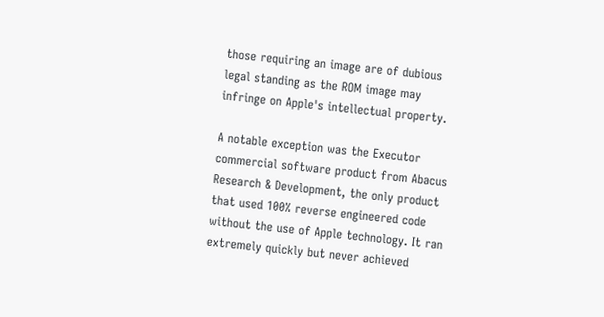those requiring an image are of dubious legal standing as the ROM image may infringe on Apple's intellectual property.

A notable exception was the Executor commercial software product from Abacus Research & Development, the only product that used 100% reverse engineered code without the use of Apple technology. It ran extremely quickly but never achieved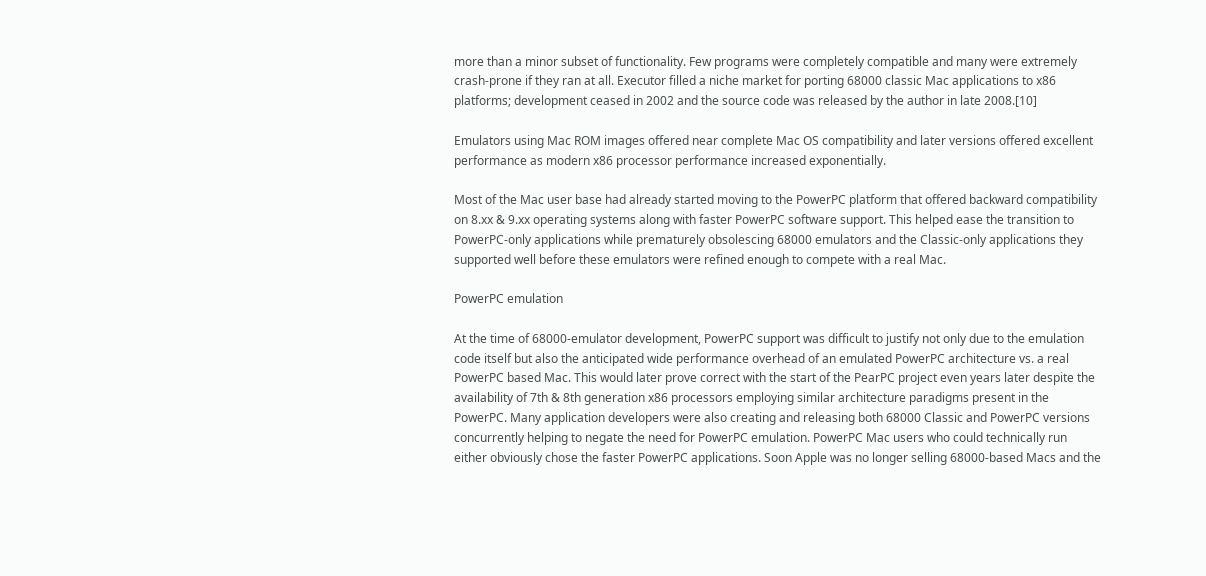more than a minor subset of functionality. Few programs were completely compatible and many were extremely crash-prone if they ran at all. Executor filled a niche market for porting 68000 classic Mac applications to x86 platforms; development ceased in 2002 and the source code was released by the author in late 2008.[10]

Emulators using Mac ROM images offered near complete Mac OS compatibility and later versions offered excellent performance as modern x86 processor performance increased exponentially.

Most of the Mac user base had already started moving to the PowerPC platform that offered backward compatibility on 8.xx & 9.xx operating systems along with faster PowerPC software support. This helped ease the transition to PowerPC-only applications while prematurely obsolescing 68000 emulators and the Classic-only applications they supported well before these emulators were refined enough to compete with a real Mac.

PowerPC emulation

At the time of 68000-emulator development, PowerPC support was difficult to justify not only due to the emulation code itself but also the anticipated wide performance overhead of an emulated PowerPC architecture vs. a real PowerPC based Mac. This would later prove correct with the start of the PearPC project even years later despite the availability of 7th & 8th generation x86 processors employing similar architecture paradigms present in the PowerPC. Many application developers were also creating and releasing both 68000 Classic and PowerPC versions concurrently helping to negate the need for PowerPC emulation. PowerPC Mac users who could technically run either obviously chose the faster PowerPC applications. Soon Apple was no longer selling 68000-based Macs and the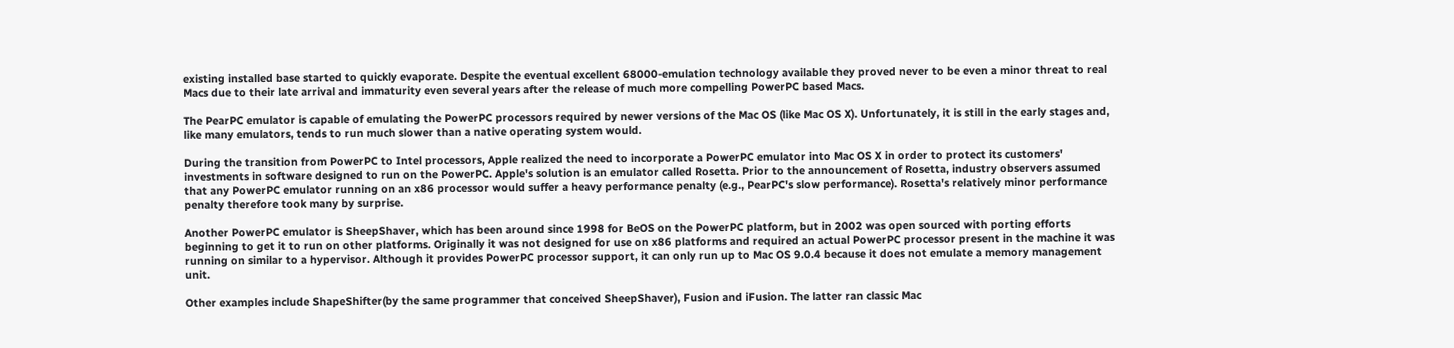existing installed base started to quickly evaporate. Despite the eventual excellent 68000-emulation technology available they proved never to be even a minor threat to real Macs due to their late arrival and immaturity even several years after the release of much more compelling PowerPC based Macs.

The PearPC emulator is capable of emulating the PowerPC processors required by newer versions of the Mac OS (like Mac OS X). Unfortunately, it is still in the early stages and, like many emulators, tends to run much slower than a native operating system would.

During the transition from PowerPC to Intel processors, Apple realized the need to incorporate a PowerPC emulator into Mac OS X in order to protect its customers' investments in software designed to run on the PowerPC. Apple's solution is an emulator called Rosetta. Prior to the announcement of Rosetta, industry observers assumed that any PowerPC emulator running on an x86 processor would suffer a heavy performance penalty (e.g., PearPC's slow performance). Rosetta's relatively minor performance penalty therefore took many by surprise.

Another PowerPC emulator is SheepShaver, which has been around since 1998 for BeOS on the PowerPC platform, but in 2002 was open sourced with porting efforts beginning to get it to run on other platforms. Originally it was not designed for use on x86 platforms and required an actual PowerPC processor present in the machine it was running on similar to a hypervisor. Although it provides PowerPC processor support, it can only run up to Mac OS 9.0.4 because it does not emulate a memory management unit.

Other examples include ShapeShifter(by the same programmer that conceived SheepShaver), Fusion and iFusion. The latter ran classic Mac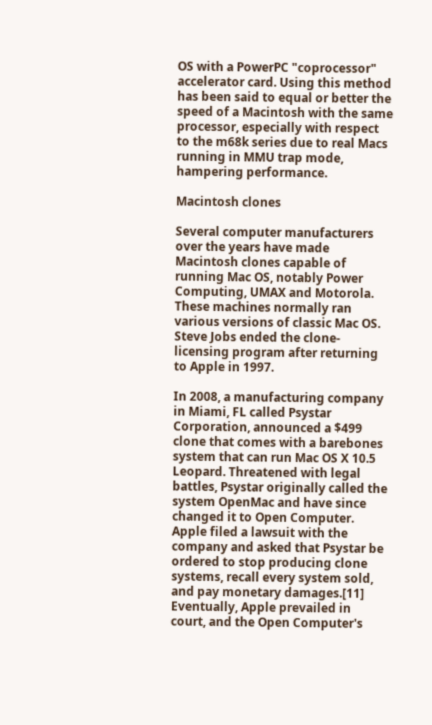OS with a PowerPC "coprocessor" accelerator card. Using this method has been said to equal or better the speed of a Macintosh with the same processor, especially with respect to the m68k series due to real Macs running in MMU trap mode, hampering performance.

Macintosh clones

Several computer manufacturers over the years have made Macintosh clones capable of running Mac OS, notably Power Computing, UMAX and Motorola. These machines normally ran various versions of classic Mac OS. Steve Jobs ended the clone-licensing program after returning to Apple in 1997.

In 2008, a manufacturing company in Miami, FL called Psystar Corporation, announced a $499 clone that comes with a barebones system that can run Mac OS X 10.5 Leopard. Threatened with legal battles, Psystar originally called the system OpenMac and have since changed it to Open Computer. Apple filed a lawsuit with the company and asked that Psystar be ordered to stop producing clone systems, recall every system sold, and pay monetary damages.[11] Eventually, Apple prevailed in court, and the Open Computer's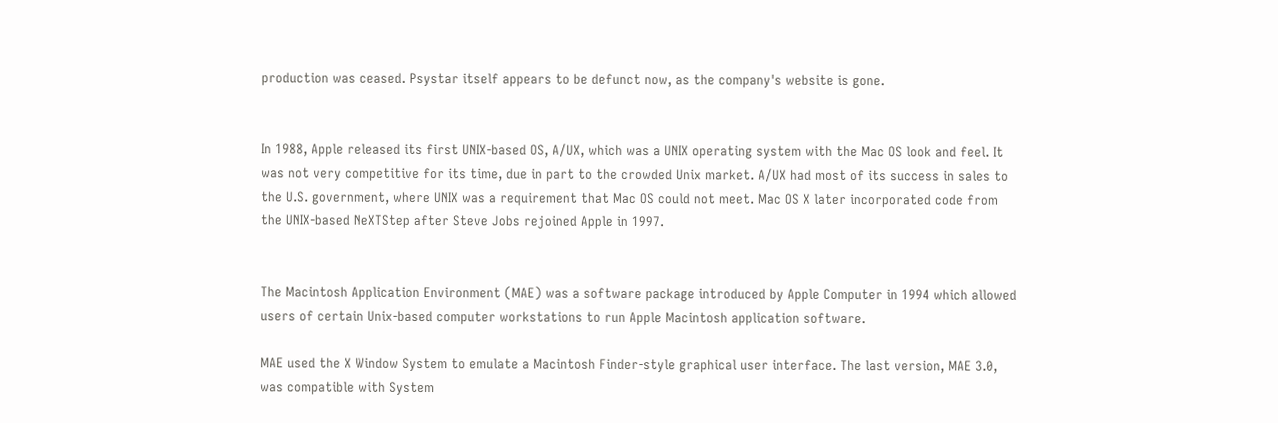production was ceased. Psystar itself appears to be defunct now, as the company's website is gone.


In 1988, Apple released its first UNIX-based OS, A/UX, which was a UNIX operating system with the Mac OS look and feel. It was not very competitive for its time, due in part to the crowded Unix market. A/UX had most of its success in sales to the U.S. government, where UNIX was a requirement that Mac OS could not meet. Mac OS X later incorporated code from the UNIX-based NeXTStep after Steve Jobs rejoined Apple in 1997.


The Macintosh Application Environment (MAE) was a software package introduced by Apple Computer in 1994 which allowed users of certain Unix-based computer workstations to run Apple Macintosh application software.

MAE used the X Window System to emulate a Macintosh Finder-style graphical user interface. The last version, MAE 3.0, was compatible with System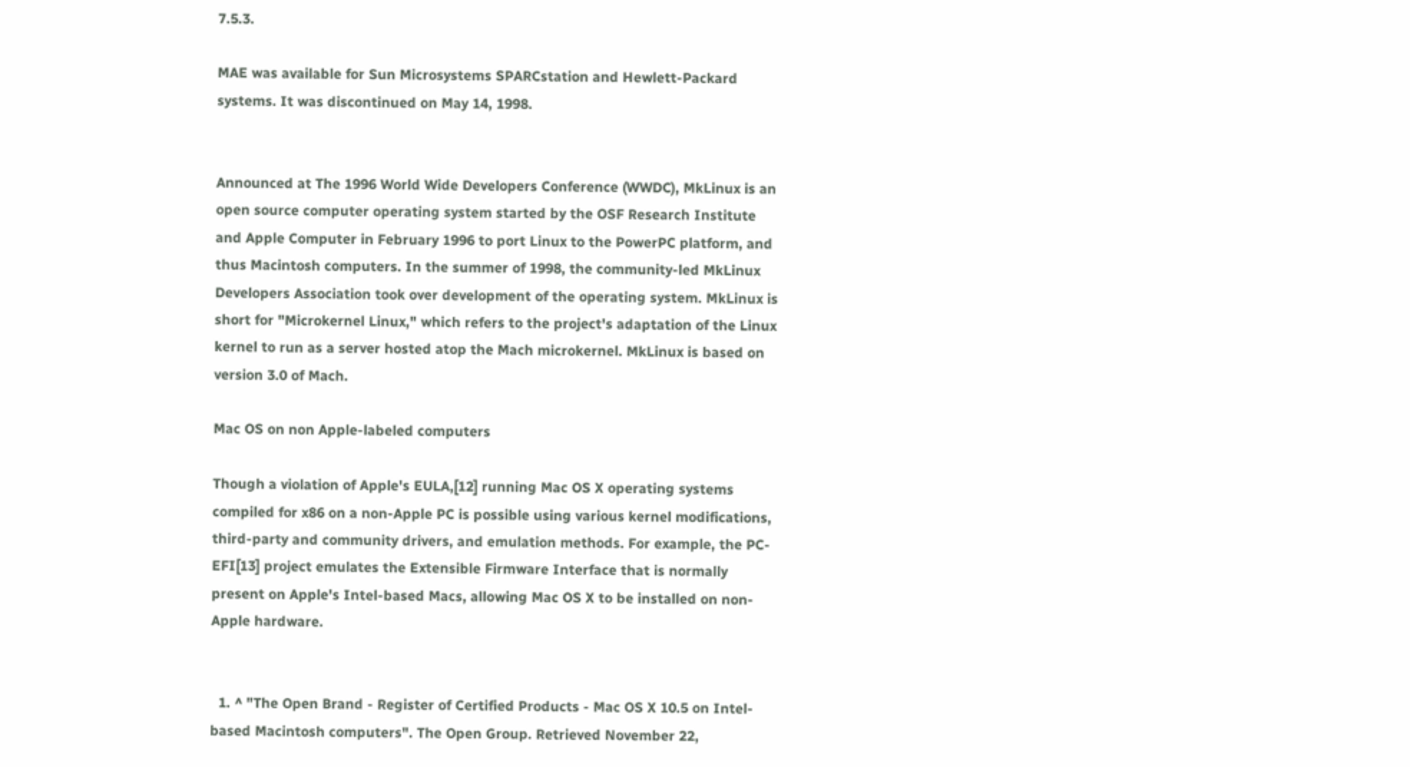7.5.3.

MAE was available for Sun Microsystems SPARCstation and Hewlett-Packard systems. It was discontinued on May 14, 1998.


Announced at The 1996 World Wide Developers Conference (WWDC), MkLinux is an open source computer operating system started by the OSF Research Institute and Apple Computer in February 1996 to port Linux to the PowerPC platform, and thus Macintosh computers. In the summer of 1998, the community-led MkLinux Developers Association took over development of the operating system. MkLinux is short for "Microkernel Linux," which refers to the project's adaptation of the Linux kernel to run as a server hosted atop the Mach microkernel. MkLinux is based on version 3.0 of Mach.

Mac OS on non Apple-labeled computers

Though a violation of Apple's EULA,[12] running Mac OS X operating systems compiled for x86 on a non-Apple PC is possible using various kernel modifications, third-party and community drivers, and emulation methods. For example, the PC-EFI[13] project emulates the Extensible Firmware Interface that is normally present on Apple's Intel-based Macs, allowing Mac OS X to be installed on non-Apple hardware.


  1. ^ "The Open Brand - Register of Certified Products - Mac OS X 10.5 on Intel-based Macintosh computers". The Open Group. Retrieved November 22,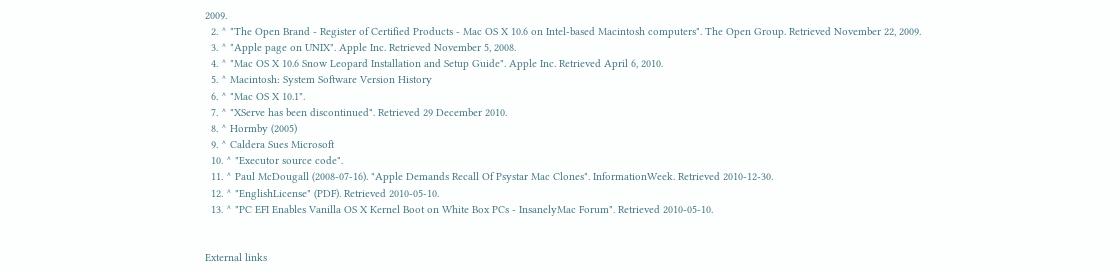2009.
  2. ^ "The Open Brand - Register of Certified Products - Mac OS X 10.6 on Intel-based Macintosh computers". The Open Group. Retrieved November 22, 2009.
  3. ^ "Apple page on UNIX". Apple Inc. Retrieved November 5, 2008.
  4. ^ "Mac OS X 10.6 Snow Leopard Installation and Setup Guide". Apple Inc. Retrieved April 6, 2010.
  5. ^ Macintosh: System Software Version History
  6. ^ "Mac OS X 10.1".
  7. ^ "XServe has been discontinued". Retrieved 29 December 2010.
  8. ^ Hormby (2005)
  9. ^ Caldera Sues Microsoft
  10. ^ "Executor source code".
  11. ^ Paul McDougall (2008-07-16). "Apple Demands Recall Of Psystar Mac Clones". InformationWeek. Retrieved 2010-12-30.
  12. ^ "EnglishLicense" (PDF). Retrieved 2010-05-10.
  13. ^ "PC EFI Enables Vanilla OS X Kernel Boot on White Box PCs - InsanelyMac Forum". Retrieved 2010-05-10.


External links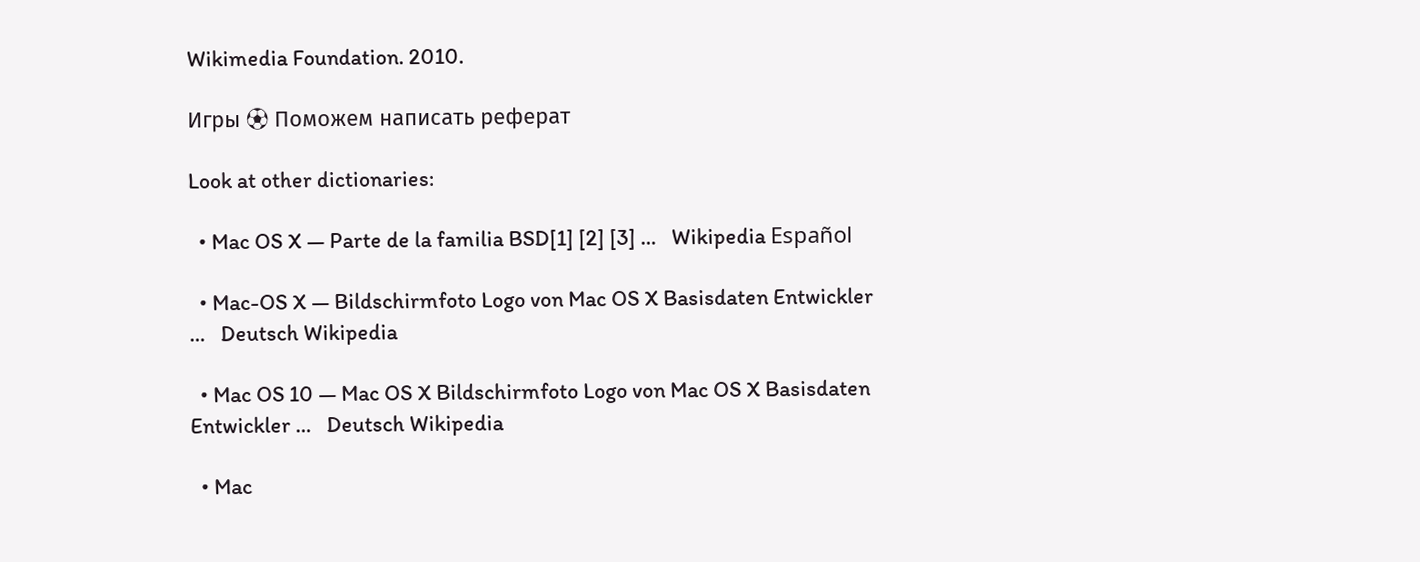Wikimedia Foundation. 2010.

Игры ⚽ Поможем написать реферат

Look at other dictionaries:

  • Mac OS X — Parte de la familia BSD[1] [2] [3] …   Wikipedia Español

  • Mac-OS X — Bildschirmfoto Logo von Mac OS X Basisdaten Entwickler …   Deutsch Wikipedia

  • Mac OS 10 — Mac OS X Bildschirmfoto Logo von Mac OS X Basisdaten Entwickler …   Deutsch Wikipedia

  • Mac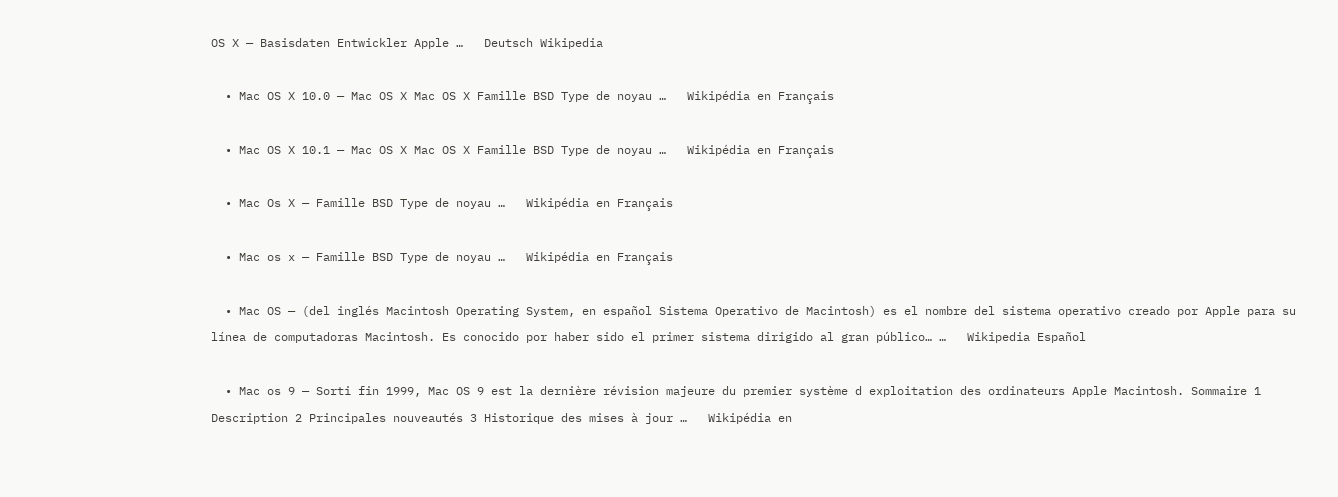OS X — Basisdaten Entwickler Apple …   Deutsch Wikipedia

  • Mac OS X 10.0 — Mac OS X Mac OS X Famille BSD Type de noyau …   Wikipédia en Français

  • Mac OS X 10.1 — Mac OS X Mac OS X Famille BSD Type de noyau …   Wikipédia en Français

  • Mac Os X — Famille BSD Type de noyau …   Wikipédia en Français

  • Mac os x — Famille BSD Type de noyau …   Wikipédia en Français

  • Mac OS — (del inglés Macintosh Operating System, en español Sistema Operativo de Macintosh) es el nombre del sistema operativo creado por Apple para su línea de computadoras Macintosh. Es conocido por haber sido el primer sistema dirigido al gran público… …   Wikipedia Español

  • Mac os 9 — Sorti fin 1999, Mac OS 9 est la dernière révision majeure du premier système d exploitation des ordinateurs Apple Macintosh. Sommaire 1 Description 2 Principales nouveautés 3 Historique des mises à jour …   Wikipédia en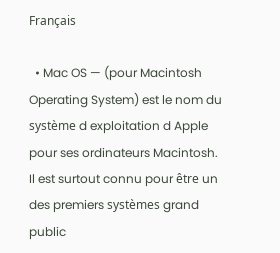Français

  • Mac OS — (pour Macintosh Operating System) est le nom du système d exploitation d Apple pour ses ordinateurs Macintosh. Il est surtout connu pour être un des premiers systèmes grand public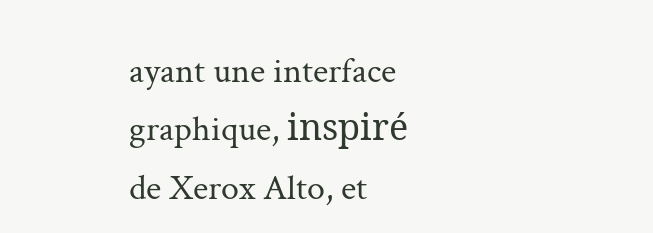ayant une interface graphique, inspiré de Xerox Alto, et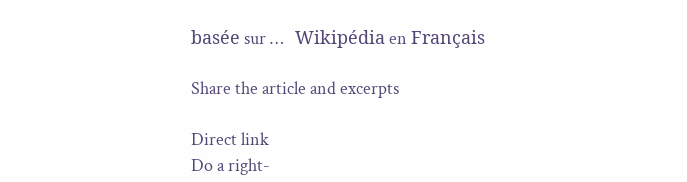basée sur …   Wikipédia en Français

Share the article and excerpts

Direct link
Do a right-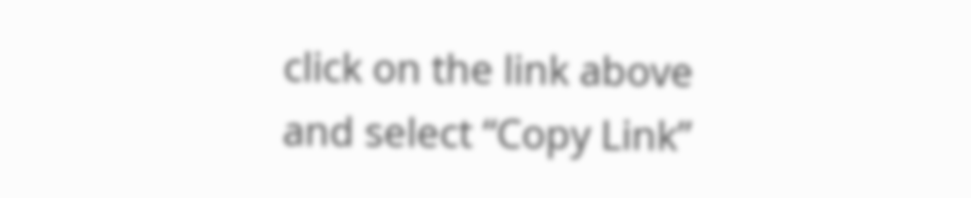click on the link above
and select “Copy Link”